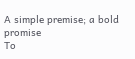A simple premise; a bold promise
To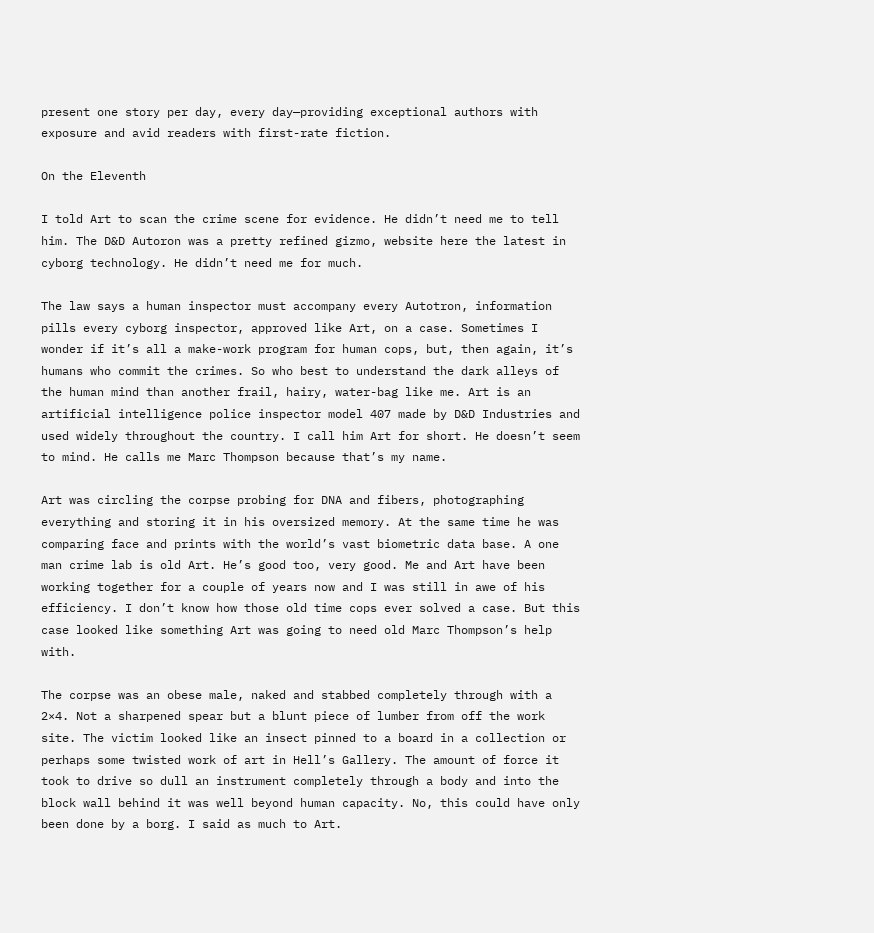present one story per day, every day—providing exceptional authors with exposure and avid readers with first-rate fiction.

On the Eleventh

I told Art to scan the crime scene for evidence. He didn’t need me to tell him. The D&D Autoron was a pretty refined gizmo, website here the latest in cyborg technology. He didn’t need me for much.

The law says a human inspector must accompany every Autotron, information pills every cyborg inspector, approved like Art, on a case. Sometimes I wonder if it’s all a make-work program for human cops, but, then again, it’s humans who commit the crimes. So who best to understand the dark alleys of the human mind than another frail, hairy, water-bag like me. Art is an artificial intelligence police inspector model 407 made by D&D Industries and used widely throughout the country. I call him Art for short. He doesn’t seem to mind. He calls me Marc Thompson because that’s my name.

Art was circling the corpse probing for DNA and fibers, photographing everything and storing it in his oversized memory. At the same time he was comparing face and prints with the world’s vast biometric data base. A one man crime lab is old Art. He’s good too, very good. Me and Art have been working together for a couple of years now and I was still in awe of his efficiency. I don’t know how those old time cops ever solved a case. But this case looked like something Art was going to need old Marc Thompson’s help with.

The corpse was an obese male, naked and stabbed completely through with a 2×4. Not a sharpened spear but a blunt piece of lumber from off the work site. The victim looked like an insect pinned to a board in a collection or perhaps some twisted work of art in Hell’s Gallery. The amount of force it took to drive so dull an instrument completely through a body and into the block wall behind it was well beyond human capacity. No, this could have only been done by a borg. I said as much to Art.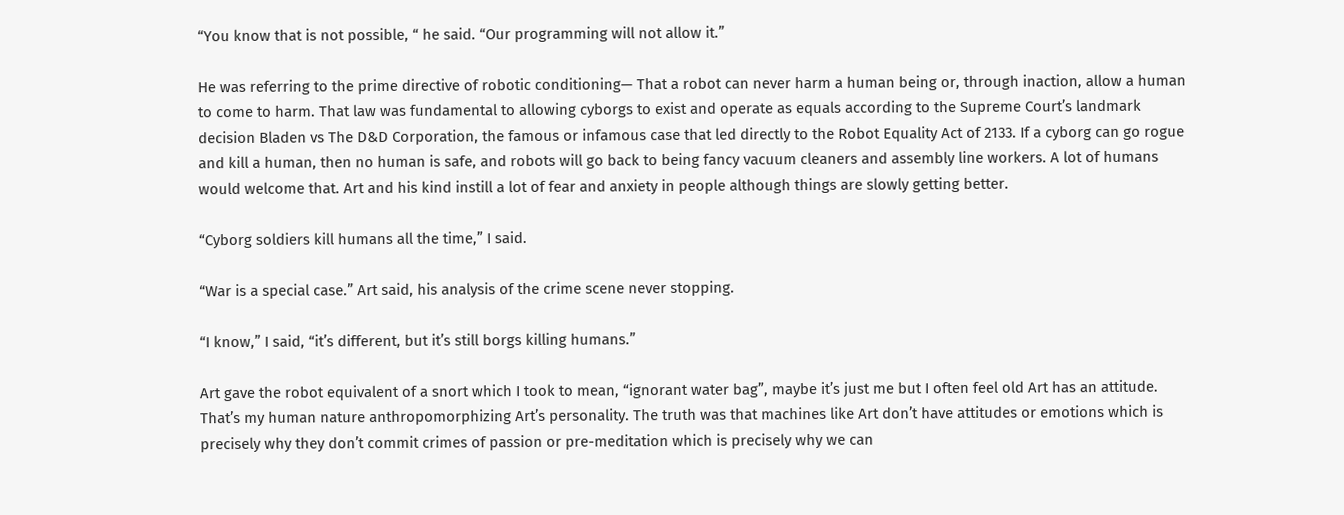“You know that is not possible, “ he said. “Our programming will not allow it.”

He was referring to the prime directive of robotic conditioning— That a robot can never harm a human being or, through inaction, allow a human to come to harm. That law was fundamental to allowing cyborgs to exist and operate as equals according to the Supreme Court’s landmark decision Bladen vs The D&D Corporation, the famous or infamous case that led directly to the Robot Equality Act of 2133. If a cyborg can go rogue and kill a human, then no human is safe, and robots will go back to being fancy vacuum cleaners and assembly line workers. A lot of humans would welcome that. Art and his kind instill a lot of fear and anxiety in people although things are slowly getting better.

“Cyborg soldiers kill humans all the time,” I said.

“War is a special case.” Art said, his analysis of the crime scene never stopping.

“I know,” I said, “it’s different, but it’s still borgs killing humans.”

Art gave the robot equivalent of a snort which I took to mean, “ignorant water bag”, maybe it’s just me but I often feel old Art has an attitude. That’s my human nature anthropomorphizing Art’s personality. The truth was that machines like Art don’t have attitudes or emotions which is precisely why they don’t commit crimes of passion or pre-meditation which is precisely why we can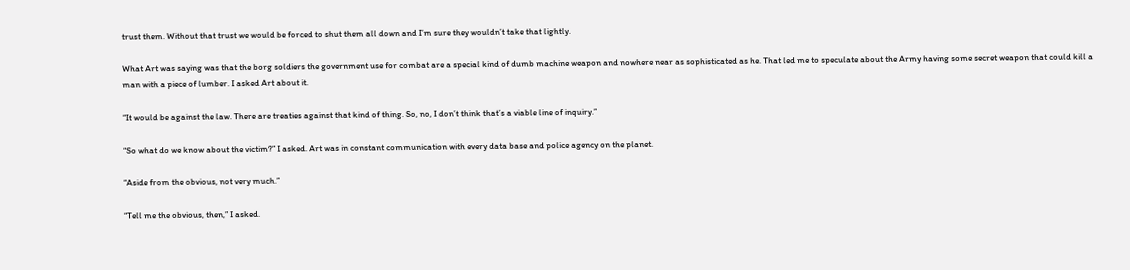trust them. Without that trust we would be forced to shut them all down and I’m sure they wouldn’t take that lightly.

What Art was saying was that the borg soldiers the government use for combat are a special kind of dumb machine weapon and nowhere near as sophisticated as he. That led me to speculate about the Army having some secret weapon that could kill a man with a piece of lumber. I asked Art about it.

“It would be against the law. There are treaties against that kind of thing. So, no, I don’t think that’s a viable line of inquiry.”

“So what do we know about the victim?” I asked. Art was in constant communication with every data base and police agency on the planet.

“Aside from the obvious, not very much.”

“Tell me the obvious, then,” I asked.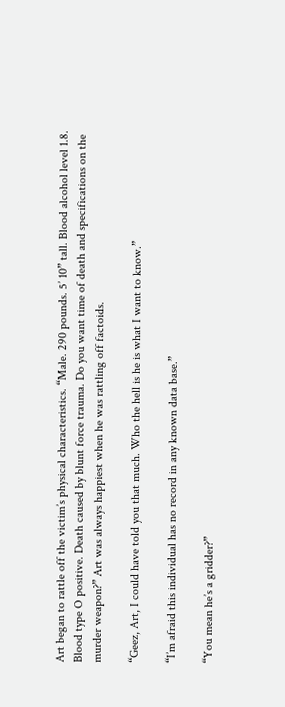Art began to rattle off the victim’s physical characteristics. “Male. 290 pounds. 5’ 10” tall. Blood alcohol level 1.8. Blood type O positive. Death caused by blunt force trauma. Do you want time of death and specifications on the murder weapon?” Art was always happiest when he was rattling off factoids.

“Geez, Art, I could have told you that much. Who the hell is he is what I want to know.”

“I’m afraid this individual has no record in any known data base.”

“You mean he’s a gridder?”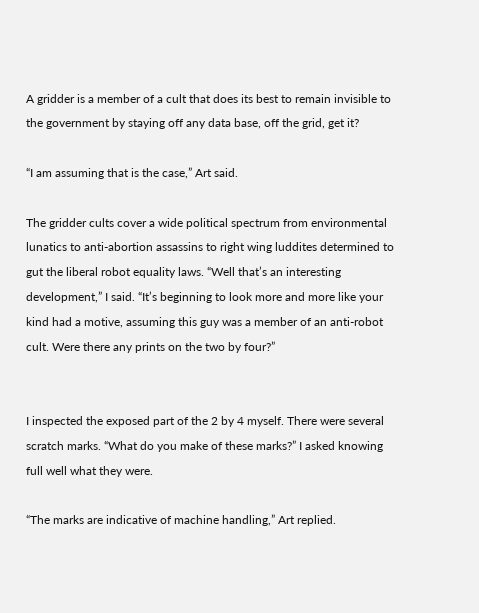A gridder is a member of a cult that does its best to remain invisible to the government by staying off any data base, off the grid, get it?

“I am assuming that is the case,” Art said.

The gridder cults cover a wide political spectrum from environmental lunatics to anti-abortion assassins to right wing luddites determined to gut the liberal robot equality laws. “Well that’s an interesting development,” I said. “It’s beginning to look more and more like your kind had a motive, assuming this guy was a member of an anti-robot cult. Were there any prints on the two by four?”


I inspected the exposed part of the 2 by 4 myself. There were several scratch marks. “What do you make of these marks?” I asked knowing full well what they were.

“The marks are indicative of machine handling,” Art replied.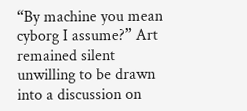“By machine you mean cyborg I assume?” Art remained silent unwilling to be drawn into a discussion on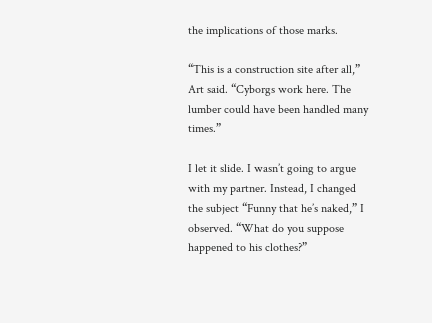the implications of those marks.

“This is a construction site after all,” Art said. “Cyborgs work here. The lumber could have been handled many times.”

I let it slide. I wasn’t going to argue with my partner. Instead, I changed the subject “Funny that he’s naked,” I observed. “What do you suppose happened to his clothes?”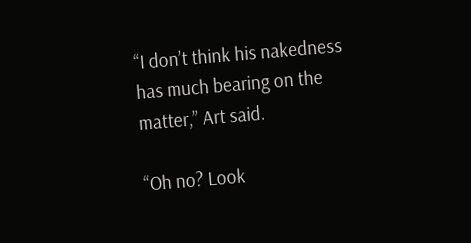“I don’t think his nakedness has much bearing on the matter,” Art said.

“Oh no? Look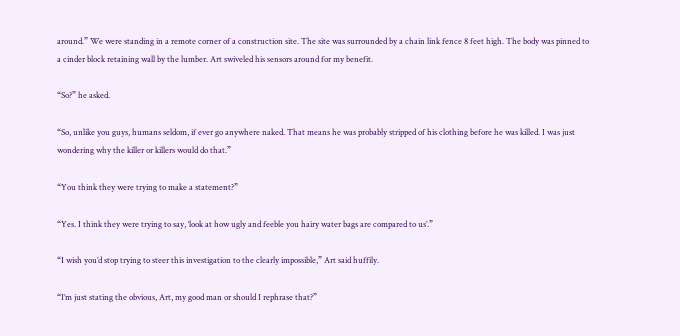around.” We were standing in a remote corner of a construction site. The site was surrounded by a chain link fence 8 feet high. The body was pinned to a cinder block retaining wall by the lumber. Art swiveled his sensors around for my benefit.

“So?” he asked.

“So, unlike you guys, humans seldom, if ever go anywhere naked. That means he was probably stripped of his clothing before he was killed. I was just wondering why the killer or killers would do that.”

“You think they were trying to make a statement?”

“Yes. I think they were trying to say, ‘look at how ugly and feeble you hairy water bags are compared to us’.”

“I wish you’d stop trying to steer this investigation to the clearly impossible,” Art said huffily.

“I’m just stating the obvious, Art, my good man or should I rephrase that?”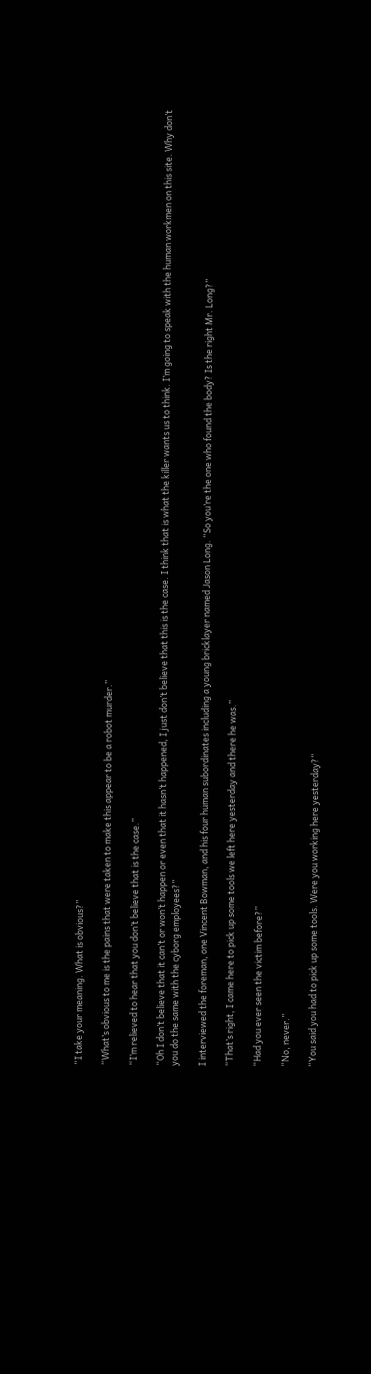“I take your meaning. What is obvious?”

“What’s obvious to me is the pains that were taken to make this appear to be a robot murder.”

“I’m relieved to hear that you don’t believe that is the case.”

“Oh I don’t believe that it can’t or won’t happen or even that it hasn’t happened, I just don’t believe that this is the case. I think that is what the killer wants us to think. I’m going to speak with the human workmen on this site. Why don’t you do the same with the cyborg employees?”

I interviewed the foreman, one Vincent Bowman, and his four human subordinates including a young bricklayer named Jason Long. “So you’re the one who found the body? Is the right Mr. Long?”

“That’s right, I came here to pick up some tools we left here yesterday and there he was.”

“Had you ever seen the victim before?”

“No, never.”

“You said you had to pick up some tools. Were you working here yesterday?”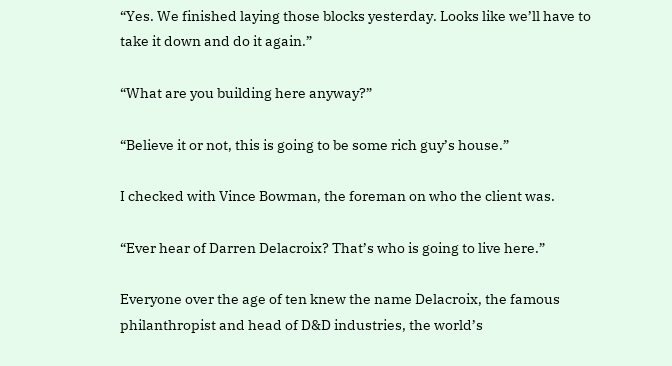“Yes. We finished laying those blocks yesterday. Looks like we’ll have to take it down and do it again.”

“What are you building here anyway?”

“Believe it or not, this is going to be some rich guy’s house.”

I checked with Vince Bowman, the foreman on who the client was.

“Ever hear of Darren Delacroix? That’s who is going to live here.”

Everyone over the age of ten knew the name Delacroix, the famous philanthropist and head of D&D industries, the world’s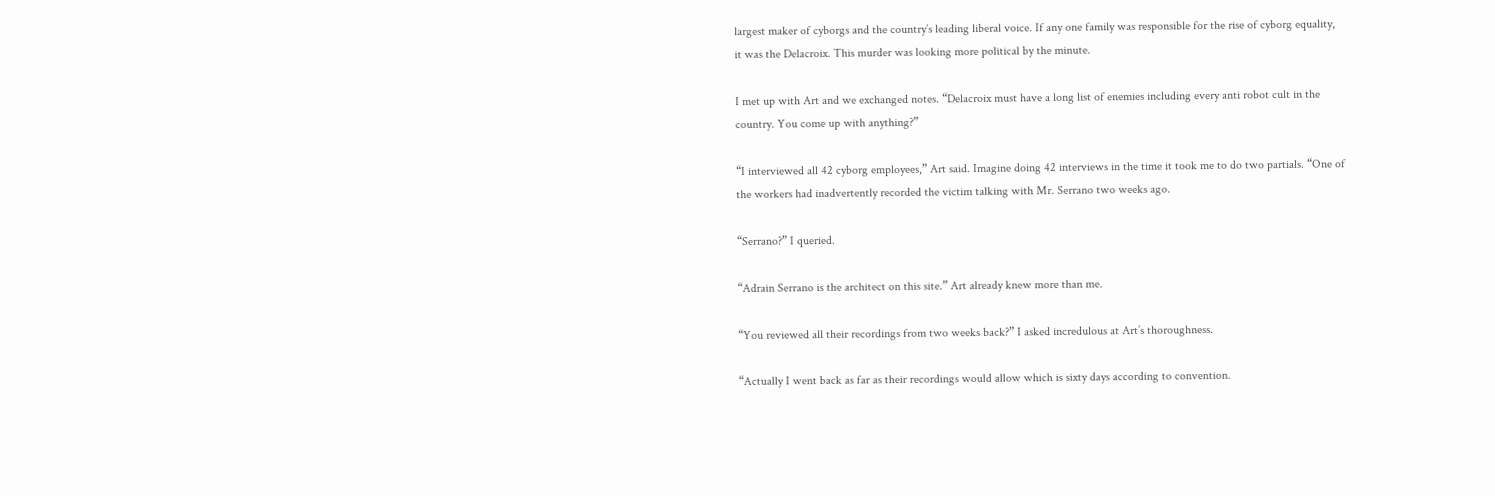largest maker of cyborgs and the country’s leading liberal voice. If any one family was responsible for the rise of cyborg equality, it was the Delacroix. This murder was looking more political by the minute.

I met up with Art and we exchanged notes. “Delacroix must have a long list of enemies including every anti robot cult in the country. You come up with anything?”

“I interviewed all 42 cyborg employees,” Art said. Imagine doing 42 interviews in the time it took me to do two partials. “One of the workers had inadvertently recorded the victim talking with Mr. Serrano two weeks ago.

“Serrano?” I queried.

“Adrain Serrano is the architect on this site.” Art already knew more than me.

“You reviewed all their recordings from two weeks back?” I asked incredulous at Art’s thoroughness.

“Actually I went back as far as their recordings would allow which is sixty days according to convention.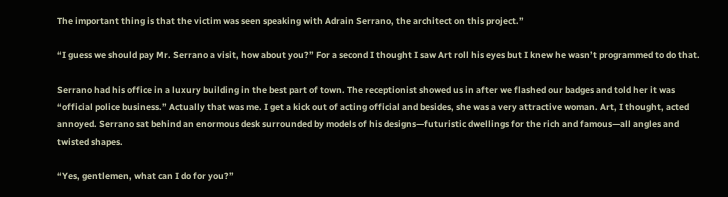The important thing is that the victim was seen speaking with Adrain Serrano, the architect on this project.”

“I guess we should pay Mr. Serrano a visit, how about you?” For a second I thought I saw Art roll his eyes but I knew he wasn’t programmed to do that.

Serrano had his office in a luxury building in the best part of town. The receptionist showed us in after we flashed our badges and told her it was “official police business.” Actually that was me. I get a kick out of acting official and besides, she was a very attractive woman. Art, I thought, acted annoyed. Serrano sat behind an enormous desk surrounded by models of his designs—futuristic dwellings for the rich and famous—all angles and twisted shapes.

“Yes, gentlemen, what can I do for you?”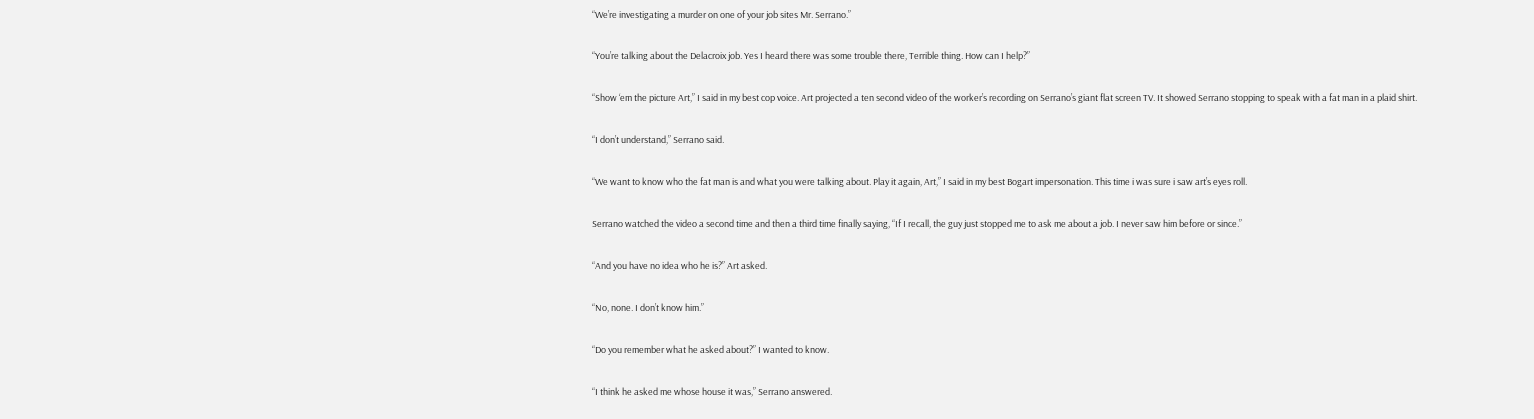“We’re investigating a murder on one of your job sites Mr. Serrano.”

“You’re talking about the Delacroix job. Yes I heard there was some trouble there, Terrible thing. How can I help?”

“Show ‘em the picture Art,” I said in my best cop voice. Art projected a ten second video of the worker’s recording on Serrano’s giant flat screen TV. It showed Serrano stopping to speak with a fat man in a plaid shirt.

“I don’t understand,” Serrano said.

“We want to know who the fat man is and what you were talking about. Play it again, Art,” I said in my best Bogart impersonation. This time i was sure i saw art’s eyes roll.

Serrano watched the video a second time and then a third time finally saying, “If I recall, the guy just stopped me to ask me about a job. I never saw him before or since.”

“And you have no idea who he is?” Art asked.

“No, none. I don’t know him.”

“Do you remember what he asked about?” I wanted to know.

“I think he asked me whose house it was,” Serrano answered.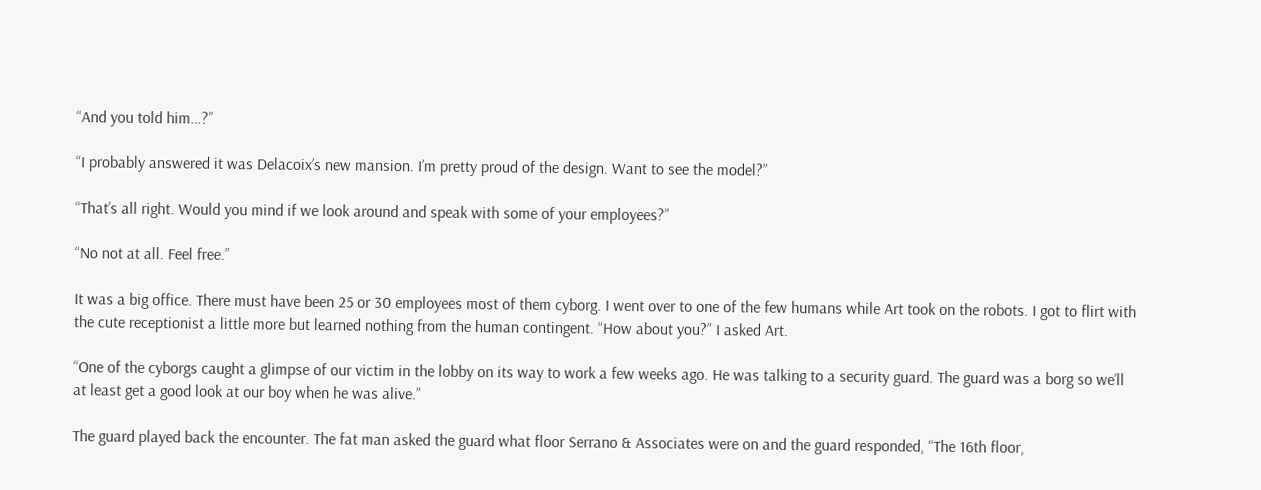“And you told him…?”

“I probably answered it was Delacoix’s new mansion. I’m pretty proud of the design. Want to see the model?”

“That’s all right. Would you mind if we look around and speak with some of your employees?”

“No not at all. Feel free.”

It was a big office. There must have been 25 or 30 employees most of them cyborg. I went over to one of the few humans while Art took on the robots. I got to flirt with the cute receptionist a little more but learned nothing from the human contingent. “How about you?” I asked Art.

“One of the cyborgs caught a glimpse of our victim in the lobby on its way to work a few weeks ago. He was talking to a security guard. The guard was a borg so we’ll at least get a good look at our boy when he was alive.”

The guard played back the encounter. The fat man asked the guard what floor Serrano & Associates were on and the guard responded, “The 16th floor,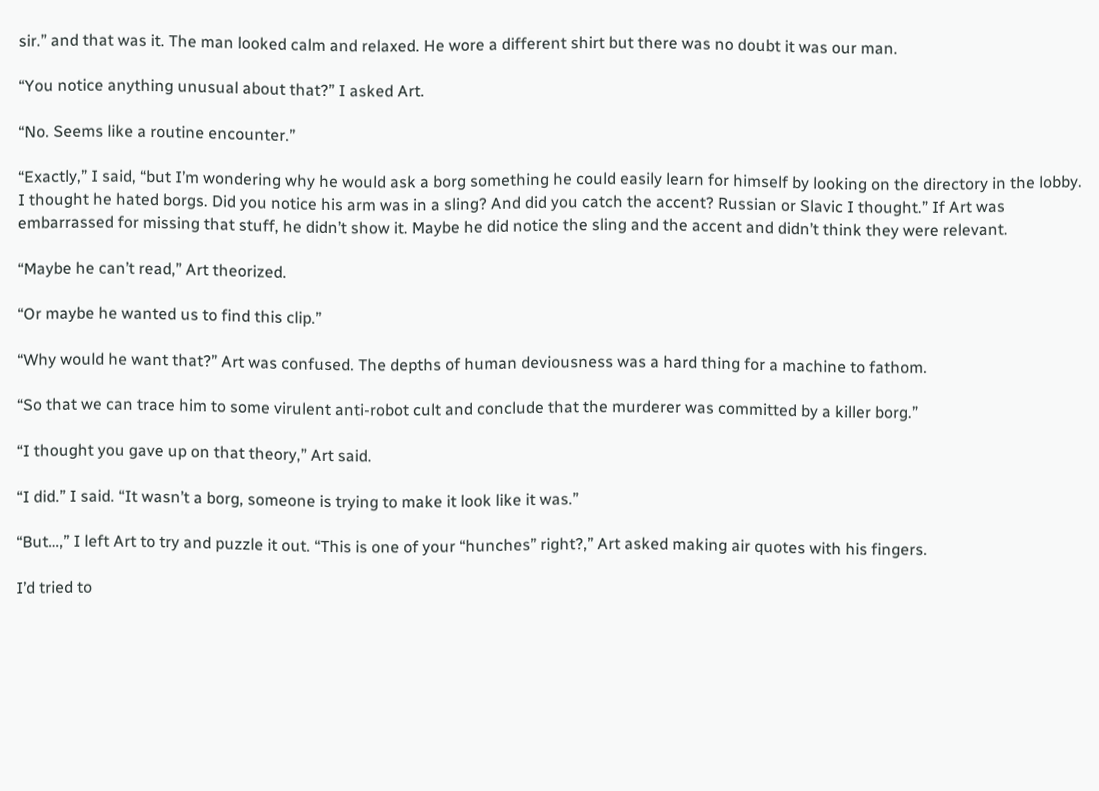sir.” and that was it. The man looked calm and relaxed. He wore a different shirt but there was no doubt it was our man.

“You notice anything unusual about that?” I asked Art.

“No. Seems like a routine encounter.”

“Exactly,” I said, “but I’m wondering why he would ask a borg something he could easily learn for himself by looking on the directory in the lobby. I thought he hated borgs. Did you notice his arm was in a sling? And did you catch the accent? Russian or Slavic I thought.” If Art was embarrassed for missing that stuff, he didn’t show it. Maybe he did notice the sling and the accent and didn’t think they were relevant.

“Maybe he can’t read,” Art theorized.

“Or maybe he wanted us to find this clip.”

“Why would he want that?” Art was confused. The depths of human deviousness was a hard thing for a machine to fathom.

“So that we can trace him to some virulent anti-robot cult and conclude that the murderer was committed by a killer borg.”

“I thought you gave up on that theory,” Art said.

“I did.” I said. “It wasn’t a borg, someone is trying to make it look like it was.”

“But…,” I left Art to try and puzzle it out. “This is one of your “hunches” right?,” Art asked making air quotes with his fingers.

I’d tried to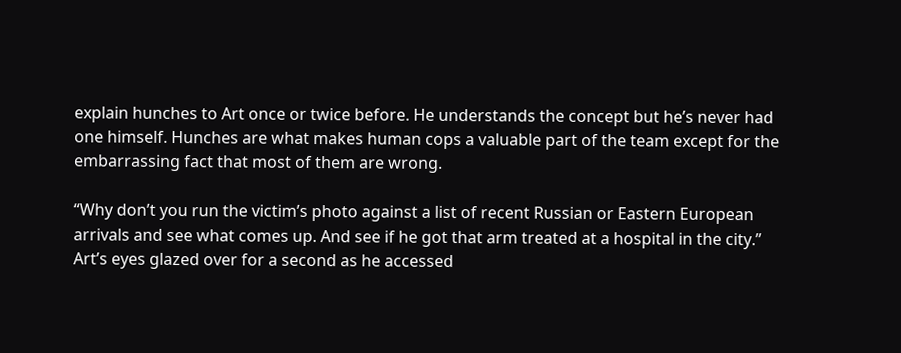explain hunches to Art once or twice before. He understands the concept but he’s never had one himself. Hunches are what makes human cops a valuable part of the team except for the embarrassing fact that most of them are wrong.

“Why don’t you run the victim’s photo against a list of recent Russian or Eastern European arrivals and see what comes up. And see if he got that arm treated at a hospital in the city.” Art’s eyes glazed over for a second as he accessed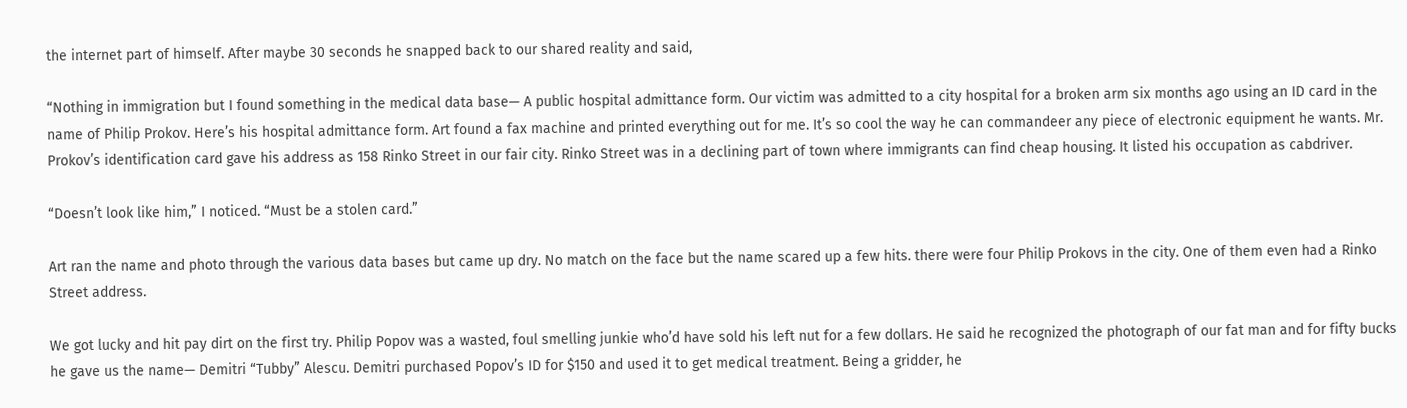the internet part of himself. After maybe 30 seconds he snapped back to our shared reality and said,

“Nothing in immigration but I found something in the medical data base— A public hospital admittance form. Our victim was admitted to a city hospital for a broken arm six months ago using an ID card in the name of Philip Prokov. Here’s his hospital admittance form. Art found a fax machine and printed everything out for me. It’s so cool the way he can commandeer any piece of electronic equipment he wants. Mr. Prokov’s identification card gave his address as 158 Rinko Street in our fair city. Rinko Street was in a declining part of town where immigrants can find cheap housing. It listed his occupation as cabdriver.

“Doesn’t look like him,” I noticed. “Must be a stolen card.”

Art ran the name and photo through the various data bases but came up dry. No match on the face but the name scared up a few hits. there were four Philip Prokovs in the city. One of them even had a Rinko Street address.

We got lucky and hit pay dirt on the first try. Philip Popov was a wasted, foul smelling junkie who’d have sold his left nut for a few dollars. He said he recognized the photograph of our fat man and for fifty bucks he gave us the name— Demitri “Tubby” Alescu. Demitri purchased Popov’s ID for $150 and used it to get medical treatment. Being a gridder, he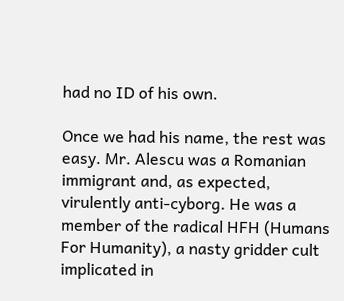had no ID of his own.

Once we had his name, the rest was easy. Mr. Alescu was a Romanian immigrant and, as expected, virulently anti-cyborg. He was a member of the radical HFH (Humans For Humanity), a nasty gridder cult implicated in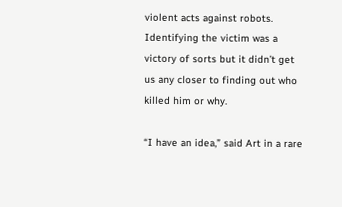violent acts against robots. Identifying the victim was a victory of sorts but it didn’t get us any closer to finding out who killed him or why.

“I have an idea,” said Art in a rare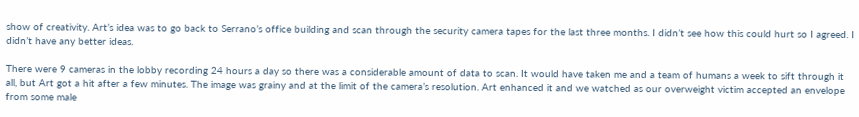show of creativity. Art’s idea was to go back to Serrano’s office building and scan through the security camera tapes for the last three months. I didn’t see how this could hurt so I agreed. I didn’t have any better ideas.

There were 9 cameras in the lobby recording 24 hours a day so there was a considerable amount of data to scan. It would have taken me and a team of humans a week to sift through it all, but Art got a hit after a few minutes. The image was grainy and at the limit of the camera’s resolution. Art enhanced it and we watched as our overweight victim accepted an envelope from some male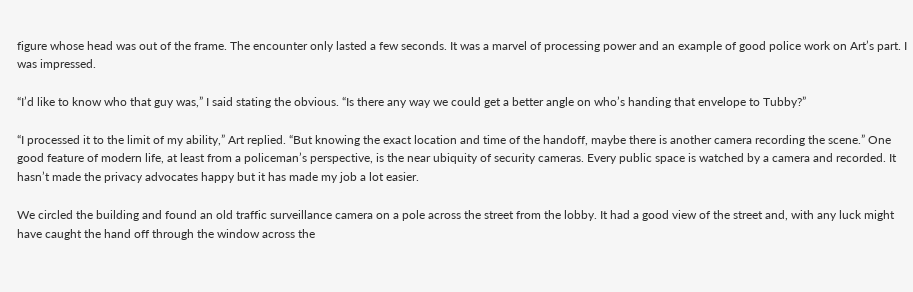figure whose head was out of the frame. The encounter only lasted a few seconds. It was a marvel of processing power and an example of good police work on Art’s part. I was impressed.

“I’d like to know who that guy was,” I said stating the obvious. “Is there any way we could get a better angle on who’s handing that envelope to Tubby?”

“I processed it to the limit of my ability,” Art replied. “But knowing the exact location and time of the handoff, maybe there is another camera recording the scene.” One good feature of modern life, at least from a policeman’s perspective, is the near ubiquity of security cameras. Every public space is watched by a camera and recorded. It hasn’t made the privacy advocates happy but it has made my job a lot easier.

We circled the building and found an old traffic surveillance camera on a pole across the street from the lobby. It had a good view of the street and, with any luck might have caught the hand off through the window across the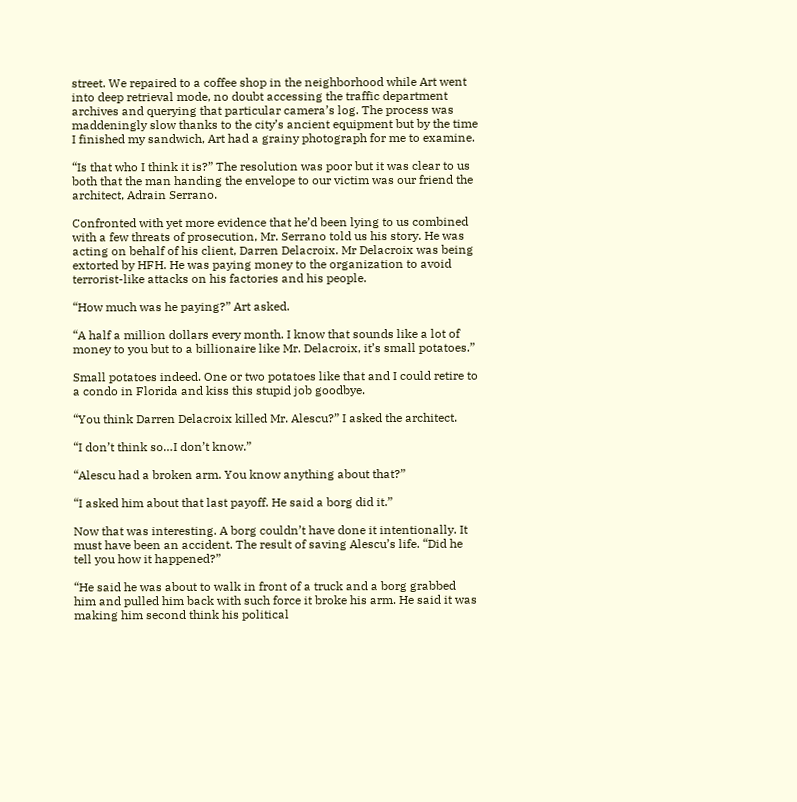street. We repaired to a coffee shop in the neighborhood while Art went into deep retrieval mode, no doubt accessing the traffic department archives and querying that particular camera’s log. The process was maddeningly slow thanks to the city’s ancient equipment but by the time I finished my sandwich, Art had a grainy photograph for me to examine.

“Is that who I think it is?” The resolution was poor but it was clear to us both that the man handing the envelope to our victim was our friend the architect, Adrain Serrano.

Confronted with yet more evidence that he’d been lying to us combined with a few threats of prosecution, Mr. Serrano told us his story. He was acting on behalf of his client, Darren Delacroix. Mr Delacroix was being extorted by HFH. He was paying money to the organization to avoid terrorist-like attacks on his factories and his people.

“How much was he paying?” Art asked.

“A half a million dollars every month. I know that sounds like a lot of money to you but to a billionaire like Mr. Delacroix, it’s small potatoes.”

Small potatoes indeed. One or two potatoes like that and I could retire to a condo in Florida and kiss this stupid job goodbye.

“You think Darren Delacroix killed Mr. Alescu?” I asked the architect.

“I don’t think so…I don’t know.”

“Alescu had a broken arm. You know anything about that?”

“I asked him about that last payoff. He said a borg did it.”

Now that was interesting. A borg couldn’t have done it intentionally. It must have been an accident. The result of saving Alescu’s life. “Did he tell you how it happened?”

“He said he was about to walk in front of a truck and a borg grabbed him and pulled him back with such force it broke his arm. He said it was making him second think his political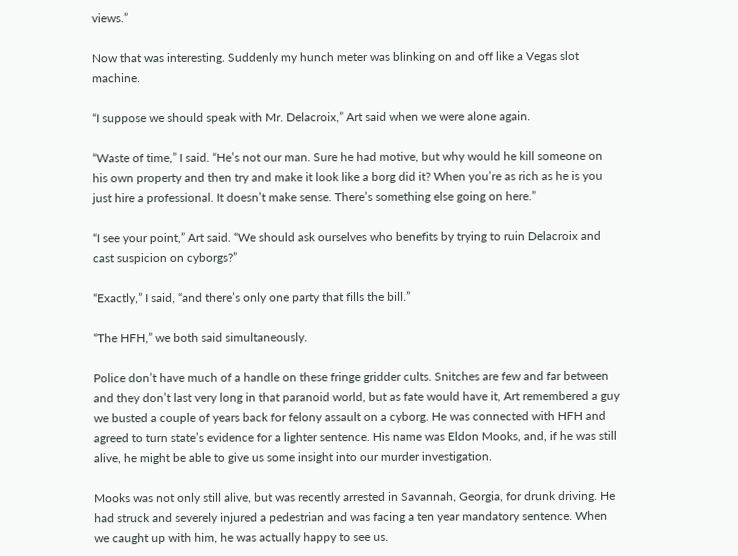views.”

Now that was interesting. Suddenly my hunch meter was blinking on and off like a Vegas slot machine.

“I suppose we should speak with Mr. Delacroix,” Art said when we were alone again.

“Waste of time,” I said. “He’s not our man. Sure he had motive, but why would he kill someone on his own property and then try and make it look like a borg did it? When you’re as rich as he is you just hire a professional. It doesn’t make sense. There’s something else going on here.”

“I see your point,” Art said. “We should ask ourselves who benefits by trying to ruin Delacroix and cast suspicion on cyborgs?”

“Exactly,” I said, “and there’s only one party that fills the bill.”

“The HFH,” we both said simultaneously.

Police don’t have much of a handle on these fringe gridder cults. Snitches are few and far between and they don’t last very long in that paranoid world, but as fate would have it, Art remembered a guy we busted a couple of years back for felony assault on a cyborg. He was connected with HFH and agreed to turn state’s evidence for a lighter sentence. His name was Eldon Mooks, and, if he was still alive, he might be able to give us some insight into our murder investigation.

Mooks was not only still alive, but was recently arrested in Savannah, Georgia, for drunk driving. He had struck and severely injured a pedestrian and was facing a ten year mandatory sentence. When we caught up with him, he was actually happy to see us.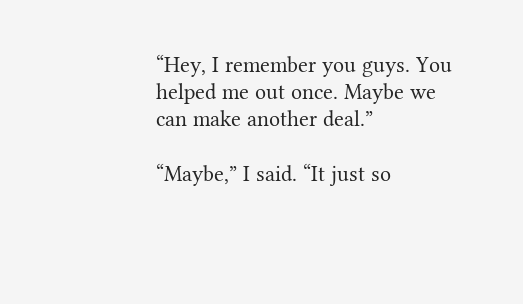“Hey, I remember you guys. You helped me out once. Maybe we can make another deal.”

“Maybe,” I said. “It just so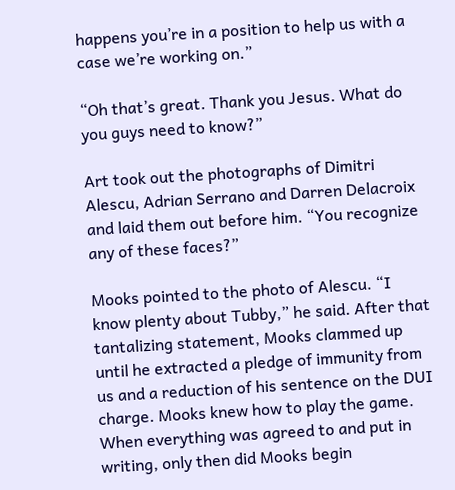happens you’re in a position to help us with a case we’re working on.”

“Oh that’s great. Thank you Jesus. What do you guys need to know?”

Art took out the photographs of Dimitri Alescu, Adrian Serrano and Darren Delacroix and laid them out before him. “You recognize any of these faces?”

Mooks pointed to the photo of Alescu. “I know plenty about Tubby,” he said. After that tantalizing statement, Mooks clammed up until he extracted a pledge of immunity from us and a reduction of his sentence on the DUI charge. Mooks knew how to play the game. When everything was agreed to and put in writing, only then did Mooks begin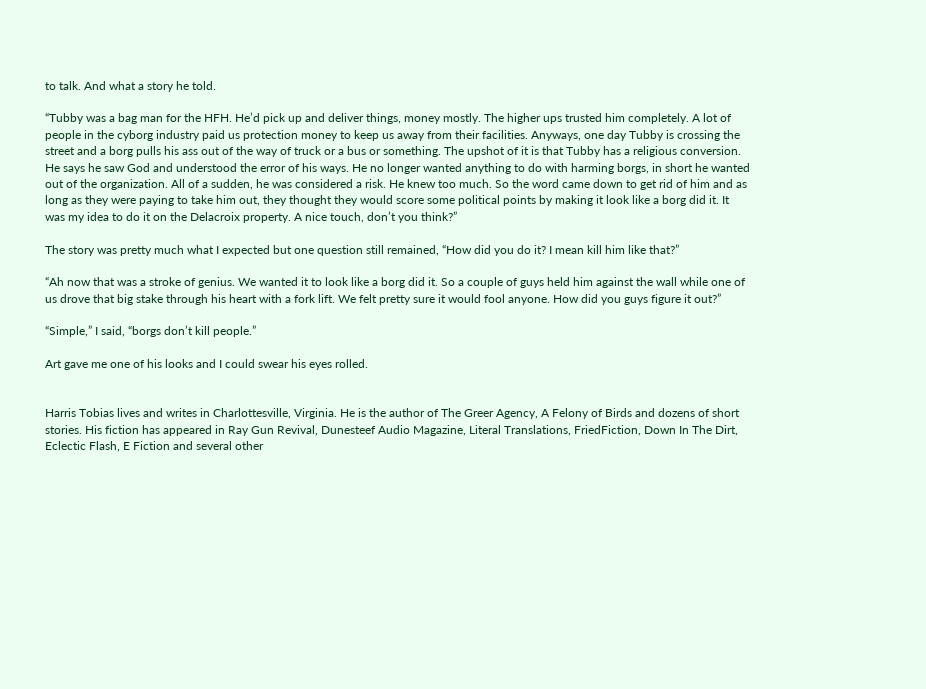to talk. And what a story he told.

“Tubby was a bag man for the HFH. He’d pick up and deliver things, money mostly. The higher ups trusted him completely. A lot of people in the cyborg industry paid us protection money to keep us away from their facilities. Anyways, one day Tubby is crossing the street and a borg pulls his ass out of the way of truck or a bus or something. The upshot of it is that Tubby has a religious conversion. He says he saw God and understood the error of his ways. He no longer wanted anything to do with harming borgs, in short he wanted out of the organization. All of a sudden, he was considered a risk. He knew too much. So the word came down to get rid of him and as long as they were paying to take him out, they thought they would score some political points by making it look like a borg did it. It was my idea to do it on the Delacroix property. A nice touch, don’t you think?”

The story was pretty much what I expected but one question still remained, “How did you do it? I mean kill him like that?”

“Ah now that was a stroke of genius. We wanted it to look like a borg did it. So a couple of guys held him against the wall while one of us drove that big stake through his heart with a fork lift. We felt pretty sure it would fool anyone. How did you guys figure it out?”

“Simple,” I said, “borgs don’t kill people.”

Art gave me one of his looks and I could swear his eyes rolled.


Harris Tobias lives and writes in Charlottesville, Virginia. He is the author of The Greer Agency, A Felony of Birds and dozens of short stories. His fiction has appeared in Ray Gun Revival, Dunesteef Audio Magazine, Literal Translations, FriedFiction, Down In The Dirt, Eclectic Flash, E Fiction and several other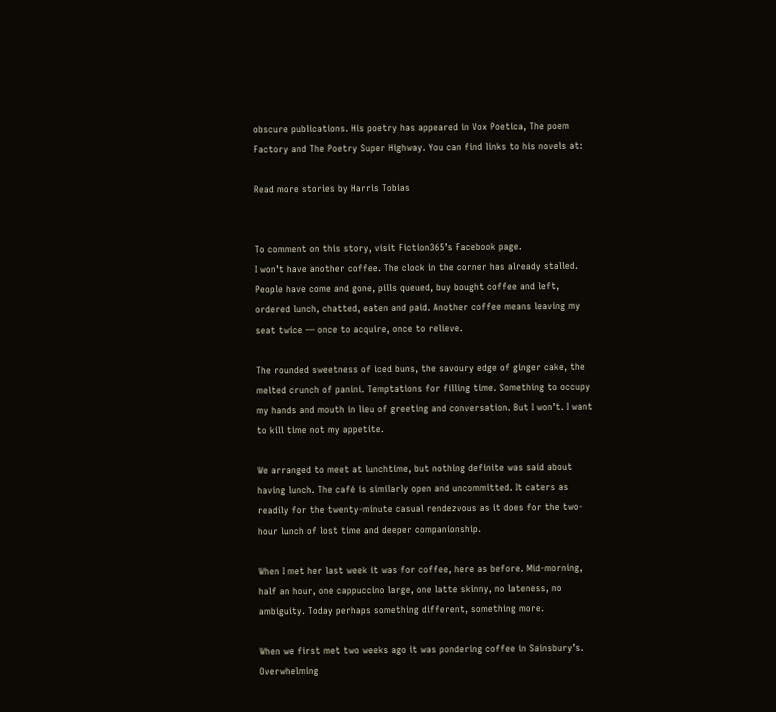obscure publications. His poetry has appeared in Vox Poetica, The poem Factory and The Poetry Super Highway. You can find links to his novels at:

Read more stories by Harris Tobias


To comment on this story, visit Fiction365’s Facebook page.
I won’t have another coffee. The clock in the corner has already stalled. People have come and gone, pills queued, buy bought coffee and left, ordered lunch, chatted, eaten and paid. Another coffee means leaving my seat twice — once to acquire, once to relieve.

The rounded sweetness of iced buns, the savoury edge of ginger cake, the melted crunch of panini. Temptations for filling time. Something to occupy my hands and mouth in lieu of greeting and conversation. But I won’t. I want to kill time not my appetite.

We arranged to meet at lunchtime, but nothing definite was said about having lunch. The café is similarly open and uncommitted. It caters as readily for the twenty-minute casual rendezvous as it does for the two-hour lunch of lost time and deeper companionship.

When I met her last week it was for coffee, here as before. Mid-morning, half an hour, one cappuccino large, one latte skinny, no lateness, no ambiguity. Today perhaps something different, something more.

When we first met two weeks ago it was pondering coffee in Sainsbury’s. Overwhelming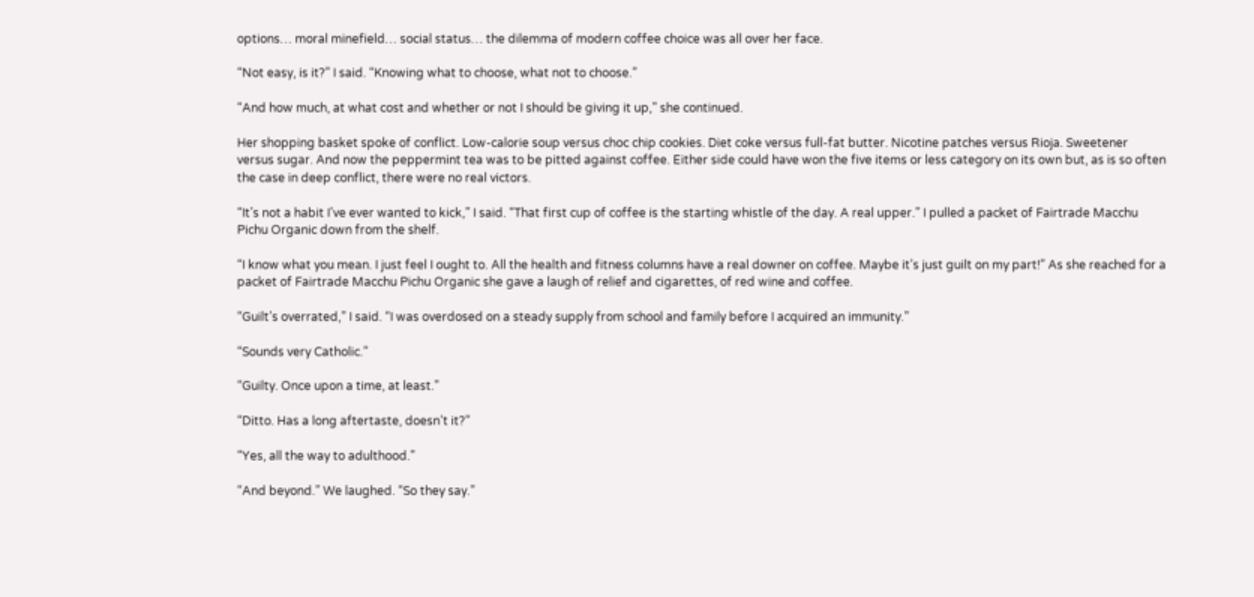options… moral minefield… social status… the dilemma of modern coffee choice was all over her face.

“Not easy, is it?” I said. “Knowing what to choose, what not to choose.”

“And how much, at what cost and whether or not I should be giving it up,” she continued.

Her shopping basket spoke of conflict. Low-calorie soup versus choc chip cookies. Diet coke versus full-fat butter. Nicotine patches versus Rioja. Sweetener versus sugar. And now the peppermint tea was to be pitted against coffee. Either side could have won the five items or less category on its own but, as is so often the case in deep conflict, there were no real victors.

“It’s not a habit I’ve ever wanted to kick,” I said. “That first cup of coffee is the starting whistle of the day. A real upper.” I pulled a packet of Fairtrade Macchu Pichu Organic down from the shelf.

“I know what you mean. I just feel I ought to. All the health and fitness columns have a real downer on coffee. Maybe it’s just guilt on my part!” As she reached for a packet of Fairtrade Macchu Pichu Organic she gave a laugh of relief and cigarettes, of red wine and coffee.

“Guilt’s overrated,” I said. “I was overdosed on a steady supply from school and family before I acquired an immunity.”

“Sounds very Catholic.”

“Guilty. Once upon a time, at least.”

“Ditto. Has a long aftertaste, doesn’t it?”

“Yes, all the way to adulthood.”

“And beyond.” We laughed. “So they say.”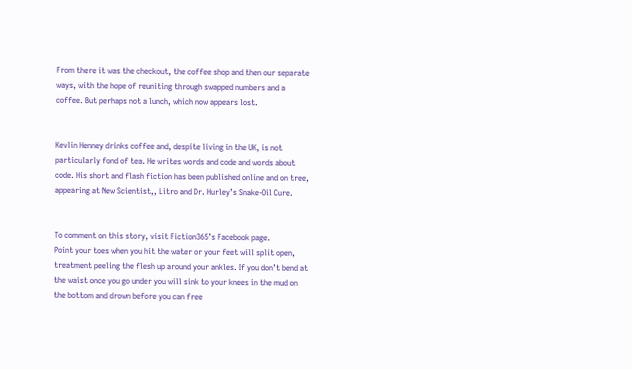From there it was the checkout, the coffee shop and then our separate ways, with the hope of reuniting through swapped numbers and a coffee. But perhaps not a lunch, which now appears lost.


Kevlin Henney drinks coffee and, despite living in the UK, is not particularly fond of tea. He writes words and code and words about code. His short and flash fiction has been published online and on tree, appearing at New Scientist,, Litro and Dr. Hurley’s Snake-Oil Cure.


To comment on this story, visit Fiction365’s Facebook page.
Point your toes when you hit the water or your feet will split open, treatment peeling the flesh up around your ankles. If you don’t bend at the waist once you go under you will sink to your knees in the mud on the bottom and drown before you can free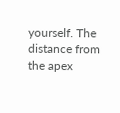yourself. The distance from the apex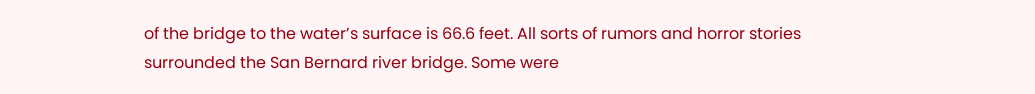of the bridge to the water’s surface is 66.6 feet. All sorts of rumors and horror stories surrounded the San Bernard river bridge. Some were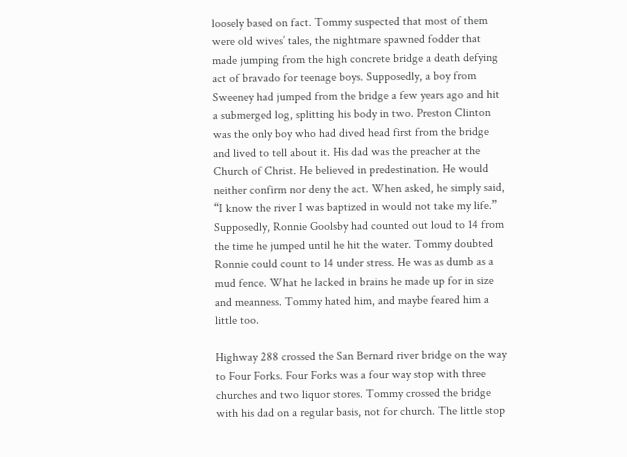loosely based on fact. Tommy suspected that most of them were old wives’ tales, the nightmare spawned fodder that made jumping from the high concrete bridge a death defying act of bravado for teenage boys. Supposedly, a boy from Sweeney had jumped from the bridge a few years ago and hit a submerged log, splitting his body in two. Preston Clinton was the only boy who had dived head first from the bridge and lived to tell about it. His dad was the preacher at the Church of Christ. He believed in predestination. He would neither confirm nor deny the act. When asked, he simply said, “I know the river I was baptized in would not take my life.” Supposedly, Ronnie Goolsby had counted out loud to 14 from the time he jumped until he hit the water. Tommy doubted Ronnie could count to 14 under stress. He was as dumb as a mud fence. What he lacked in brains he made up for in size and meanness. Tommy hated him, and maybe feared him a little too.

Highway 288 crossed the San Bernard river bridge on the way to Four Forks. Four Forks was a four way stop with three churches and two liquor stores. Tommy crossed the bridge with his dad on a regular basis, not for church. The little stop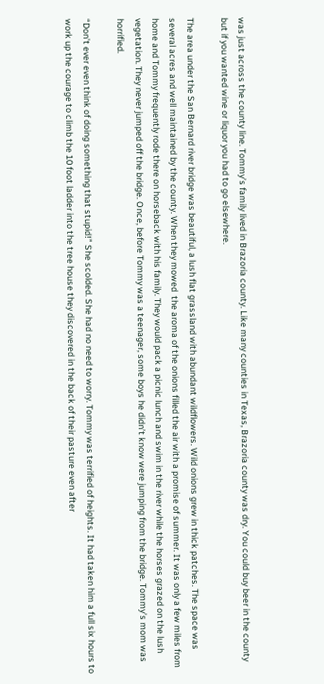was just across the county line. Tommy’s family lived in Brazoria county. Like many counties in Texas, Brazoria county was dry. You could buy beer in the county but if you wanted wine or liquor you had to go elsewhere.

The area under the San Bernard river bridge was beautiful, a lush flat grassland with abundant wildflowers. Wild onions grew in thick patches. The space was several acres and well maintained by the county. When they mowed  the aroma of the onions filled the air with a promise of summer. It was only a few miles from home and Tommy frequently rode there on horseback with his family. They would pack a picnic lunch and swim in the river while the horses grazed on the lush vegetation. They never jumped off the bridge. Once, before Tommy was a teenager, some boys he didn’t know were jumping from the bridge. Tommy’s mom was horrified.

“Don’t ever even think of doing something that stupid!” She scolded. She had no need to worry. Tommy was terrified of heights. It had taken him a full six hours to work up the courage to climb the 10 foot ladder into the tree house they discovered in the back of their pasture even after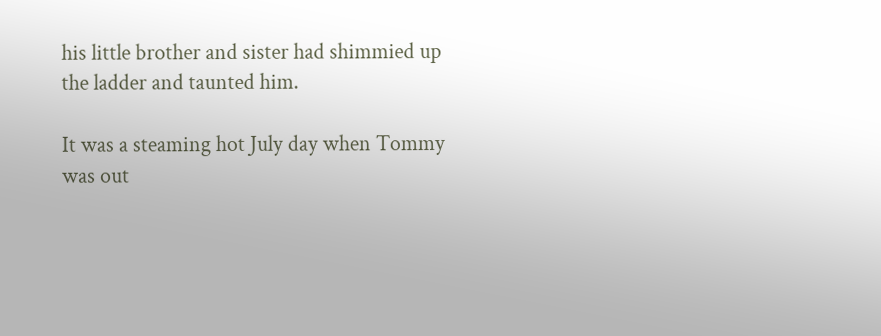his little brother and sister had shimmied up the ladder and taunted him.

It was a steaming hot July day when Tommy was out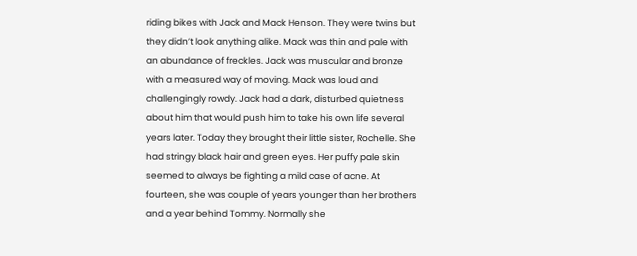riding bikes with Jack and Mack Henson. They were twins but they didn’t look anything alike. Mack was thin and pale with an abundance of freckles. Jack was muscular and bronze with a measured way of moving. Mack was loud and challengingly rowdy. Jack had a dark, disturbed quietness about him that would push him to take his own life several years later. Today they brought their little sister, Rochelle. She had stringy black hair and green eyes. Her puffy pale skin seemed to always be fighting a mild case of acne. At fourteen, she was couple of years younger than her brothers and a year behind Tommy. Normally she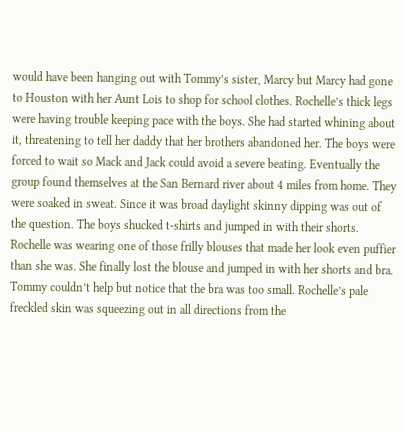would have been hanging out with Tommy’s sister, Marcy but Marcy had gone to Houston with her Aunt Lois to shop for school clothes. Rochelle’s thick legs were having trouble keeping pace with the boys. She had started whining about it, threatening to tell her daddy that her brothers abandoned her. The boys were forced to wait so Mack and Jack could avoid a severe beating. Eventually the group found themselves at the San Bernard river about 4 miles from home. They were soaked in sweat. Since it was broad daylight skinny dipping was out of the question. The boys shucked t-shirts and jumped in with their shorts. Rochelle was wearing one of those frilly blouses that made her look even puffier than she was. She finally lost the blouse and jumped in with her shorts and bra. Tommy couldn’t help but notice that the bra was too small. Rochelle’s pale freckled skin was squeezing out in all directions from the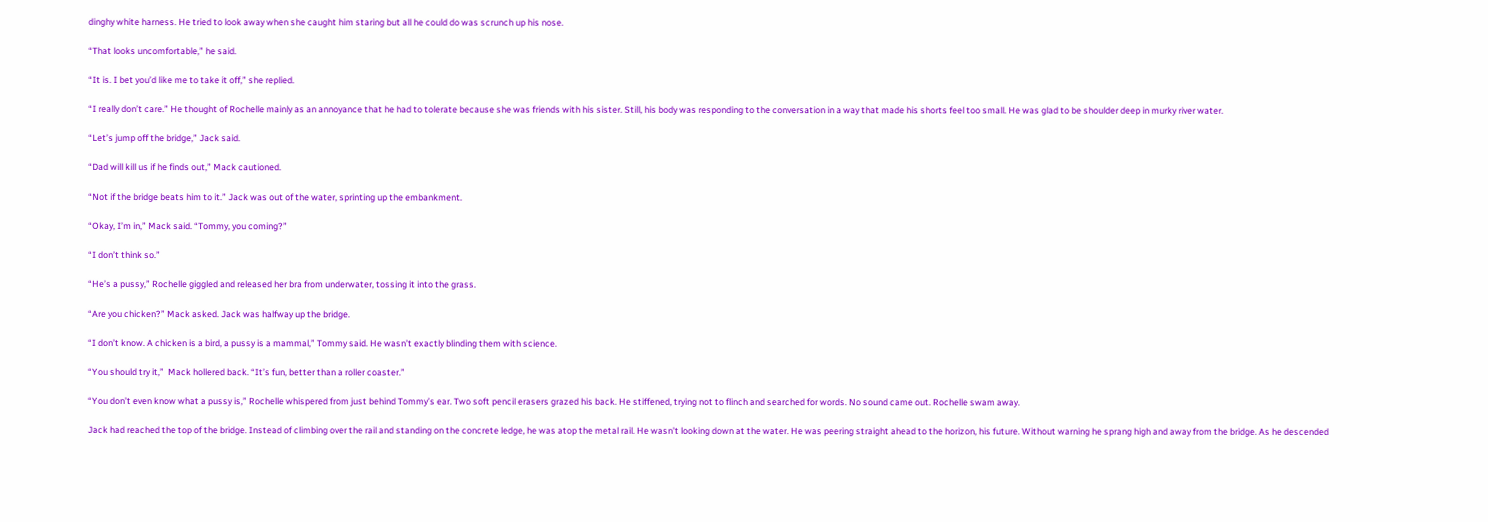dinghy white harness. He tried to look away when she caught him staring but all he could do was scrunch up his nose.

“That looks uncomfortable,” he said.

“It is. I bet you’d like me to take it off,” she replied.

“I really don’t care.” He thought of Rochelle mainly as an annoyance that he had to tolerate because she was friends with his sister. Still, his body was responding to the conversation in a way that made his shorts feel too small. He was glad to be shoulder deep in murky river water.

“Let’s jump off the bridge,” Jack said.

“Dad will kill us if he finds out,” Mack cautioned.

“Not if the bridge beats him to it.” Jack was out of the water, sprinting up the embankment.

“Okay, I’m in,” Mack said. “Tommy, you coming?”

“I don’t think so.”

“He’s a pussy,” Rochelle giggled and released her bra from underwater, tossing it into the grass.

“Are you chicken?” Mack asked. Jack was halfway up the bridge.

“I don’t know. A chicken is a bird, a pussy is a mammal,” Tommy said. He wasn’t exactly blinding them with science.

“You should try it,”  Mack hollered back. “It’s fun, better than a roller coaster.”

“You don’t even know what a pussy is,” Rochelle whispered from just behind Tommy’s ear. Two soft pencil erasers grazed his back. He stiffened, trying not to flinch and searched for words. No sound came out. Rochelle swam away.

Jack had reached the top of the bridge. Instead of climbing over the rail and standing on the concrete ledge, he was atop the metal rail. He wasn’t looking down at the water. He was peering straight ahead to the horizon, his future. Without warning he sprang high and away from the bridge. As he descended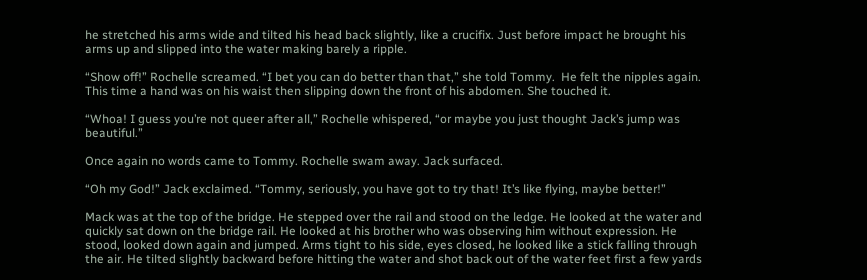he stretched his arms wide and tilted his head back slightly, like a crucifix. Just before impact he brought his arms up and slipped into the water making barely a ripple.

“Show off!” Rochelle screamed. “I bet you can do better than that,” she told Tommy.  He felt the nipples again. This time a hand was on his waist then slipping down the front of his abdomen. She touched it.

“Whoa! I guess you’re not queer after all,” Rochelle whispered, “or maybe you just thought Jack’s jump was beautiful.”

Once again no words came to Tommy. Rochelle swam away. Jack surfaced.

“Oh my God!” Jack exclaimed. “Tommy, seriously, you have got to try that! It’s like flying, maybe better!”

Mack was at the top of the bridge. He stepped over the rail and stood on the ledge. He looked at the water and quickly sat down on the bridge rail. He looked at his brother who was observing him without expression. He stood, looked down again and jumped. Arms tight to his side, eyes closed, he looked like a stick falling through the air. He tilted slightly backward before hitting the water and shot back out of the water feet first a few yards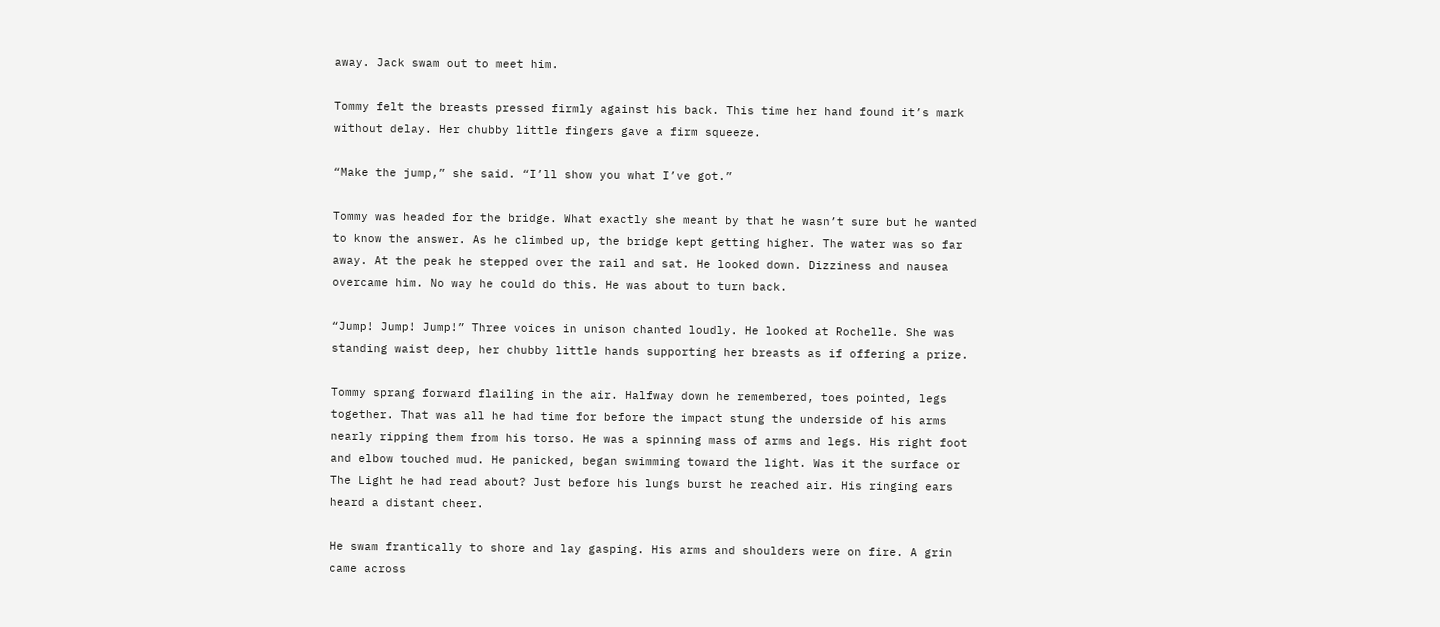away. Jack swam out to meet him.

Tommy felt the breasts pressed firmly against his back. This time her hand found it’s mark without delay. Her chubby little fingers gave a firm squeeze.

“Make the jump,” she said. “I’ll show you what I’ve got.”

Tommy was headed for the bridge. What exactly she meant by that he wasn’t sure but he wanted to know the answer. As he climbed up, the bridge kept getting higher. The water was so far away. At the peak he stepped over the rail and sat. He looked down. Dizziness and nausea overcame him. No way he could do this. He was about to turn back.

“Jump! Jump! Jump!” Three voices in unison chanted loudly. He looked at Rochelle. She was standing waist deep, her chubby little hands supporting her breasts as if offering a prize.

Tommy sprang forward flailing in the air. Halfway down he remembered, toes pointed, legs together. That was all he had time for before the impact stung the underside of his arms nearly ripping them from his torso. He was a spinning mass of arms and legs. His right foot and elbow touched mud. He panicked, began swimming toward the light. Was it the surface or The Light he had read about? Just before his lungs burst he reached air. His ringing ears heard a distant cheer.

He swam frantically to shore and lay gasping. His arms and shoulders were on fire. A grin came across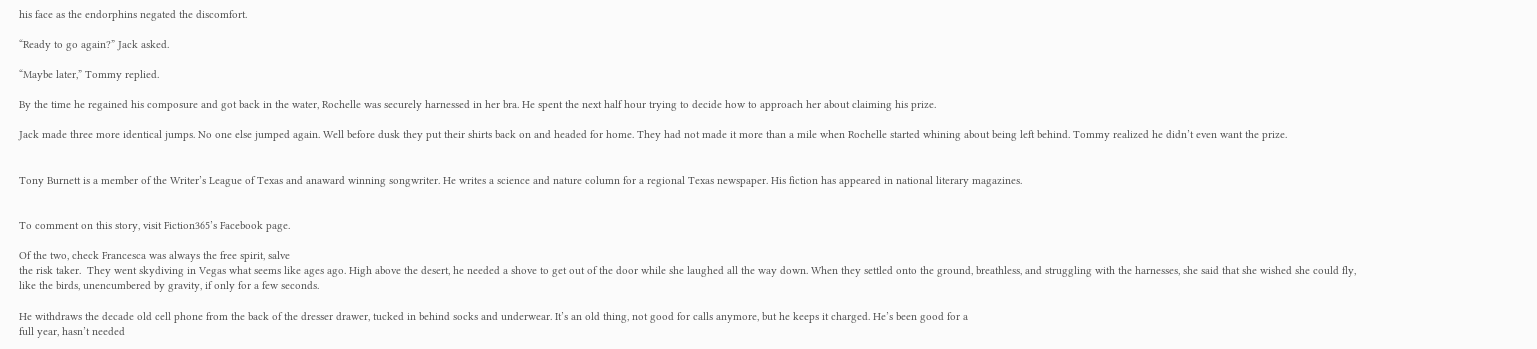his face as the endorphins negated the discomfort.

“Ready to go again?” Jack asked.

“Maybe later,” Tommy replied.

By the time he regained his composure and got back in the water, Rochelle was securely harnessed in her bra. He spent the next half hour trying to decide how to approach her about claiming his prize.

Jack made three more identical jumps. No one else jumped again. Well before dusk they put their shirts back on and headed for home. They had not made it more than a mile when Rochelle started whining about being left behind. Tommy realized he didn’t even want the prize.


Tony Burnett is a member of the Writer’s League of Texas and anaward winning songwriter. He writes a science and nature column for a regional Texas newspaper. His fiction has appeared in national literary magazines.


To comment on this story, visit Fiction365’s Facebook page.

Of the two, check Francesca was always the free spirit, salve
the risk taker.  They went skydiving in Vegas what seems like ages ago. High above the desert, he needed a shove to get out of the door while she laughed all the way down. When they settled onto the ground, breathless, and struggling with the harnesses, she said that she wished she could fly,
like the birds, unencumbered by gravity, if only for a few seconds.

He withdraws the decade old cell phone from the back of the dresser drawer, tucked in behind socks and underwear. It’s an old thing, not good for calls anymore, but he keeps it charged. He’s been good for a
full year, hasn’t needed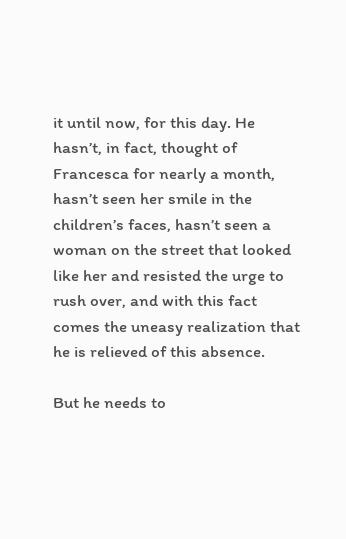it until now, for this day. He hasn’t, in fact, thought of Francesca for nearly a month, hasn’t seen her smile in the children’s faces, hasn’t seen a woman on the street that looked like her and resisted the urge to rush over, and with this fact comes the uneasy realization that he is relieved of this absence.

But he needs to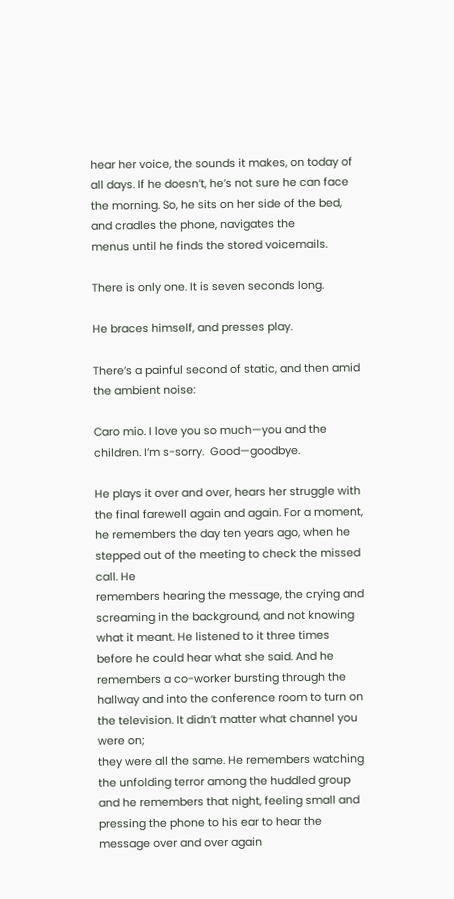hear her voice, the sounds it makes, on today of all days. If he doesn’t, he’s not sure he can face the morning. So, he sits on her side of the bed, and cradles the phone, navigates the
menus until he finds the stored voicemails.

There is only one. It is seven seconds long.

He braces himself, and presses play.

There’s a painful second of static, and then amid the ambient noise:

Caro mio. I love you so much—you and the children. I’m s-sorry.  Good—goodbye.

He plays it over and over, hears her struggle with the final farewell again and again. For a moment, he remembers the day ten years ago, when he stepped out of the meeting to check the missed call. He
remembers hearing the message, the crying and screaming in the background, and not knowing what it meant. He listened to it three times before he could hear what she said. And he remembers a co-worker bursting through the hallway and into the conference room to turn on the television. It didn’t matter what channel you were on;
they were all the same. He remembers watching the unfolding terror among the huddled group and he remembers that night, feeling small and pressing the phone to his ear to hear the message over and over again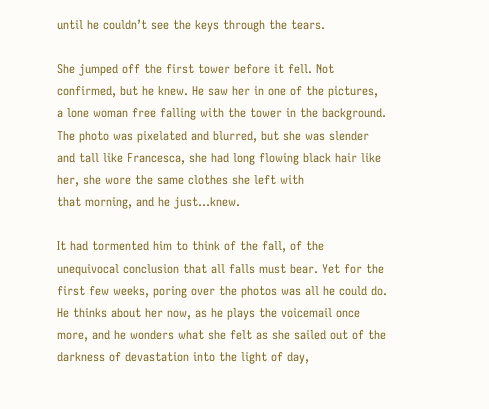until he couldn’t see the keys through the tears.

She jumped off the first tower before it fell. Not confirmed, but he knew. He saw her in one of the pictures, a lone woman free falling with the tower in the background. The photo was pixelated and blurred, but she was slender and tall like Francesca, she had long flowing black hair like her, she wore the same clothes she left with
that morning, and he just…knew.

It had tormented him to think of the fall, of the unequivocal conclusion that all falls must bear. Yet for the first few weeks, poring over the photos was all he could do. He thinks about her now, as he plays the voicemail once more, and he wonders what she felt as she sailed out of the darkness of devastation into the light of day,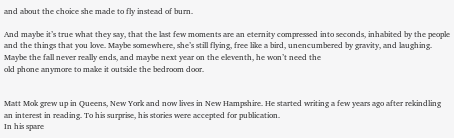and about the choice she made to fly instead of burn.

And maybe it’s true what they say, that the last few moments are an eternity compressed into seconds, inhabited by the people and the things that you love. Maybe somewhere, she’s still flying, free like a bird, unencumbered by gravity, and laughing. Maybe the fall never really ends, and maybe next year on the eleventh, he won’t need the
old phone anymore to make it outside the bedroom door.


Matt Mok grew up in Queens, New York and now lives in New Hampshire. He started writing a few years ago after rekindling an interest in reading. To his surprise, his stories were accepted for publication.
In his spare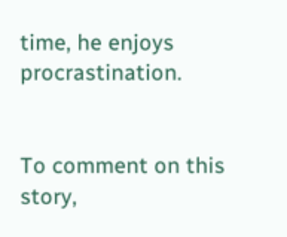time, he enjoys procrastination.


To comment on this story,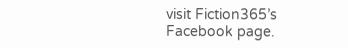visit Fiction365’s Facebook page.